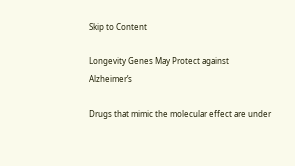Skip to Content

Longevity Genes May Protect against Alzheimer’s

Drugs that mimic the molecular effect are under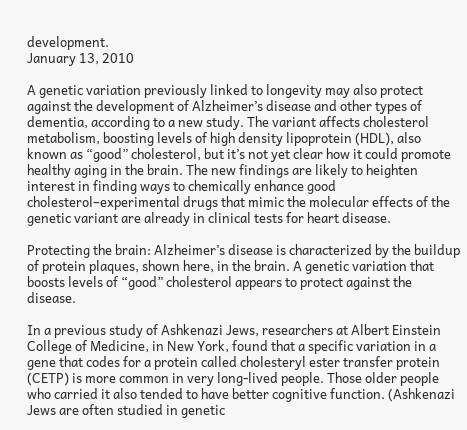development.
January 13, 2010

A genetic variation previously linked to longevity may also protect against the development of Alzheimer’s disease and other types of dementia, according to a new study. The variant affects cholesterol metabolism, boosting levels of high density lipoprotein (HDL), also known as “good” cholesterol, but it’s not yet clear how it could promote healthy aging in the brain. The new findings are likely to heighten interest in finding ways to chemically enhance good cholesterol–experimental drugs that mimic the molecular effects of the genetic variant are already in clinical tests for heart disease.

Protecting the brain: Alzheimer’s disease is characterized by the buildup of protein plaques, shown here, in the brain. A genetic variation that boosts levels of “good” cholesterol appears to protect against the disease.

In a previous study of Ashkenazi Jews, researchers at Albert Einstein College of Medicine, in New York, found that a specific variation in a gene that codes for a protein called cholesteryl ester transfer protein (CETP) is more common in very long-lived people. Those older people who carried it also tended to have better cognitive function. (Ashkenazi Jews are often studied in genetic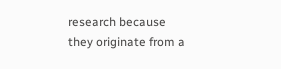research because they originate from a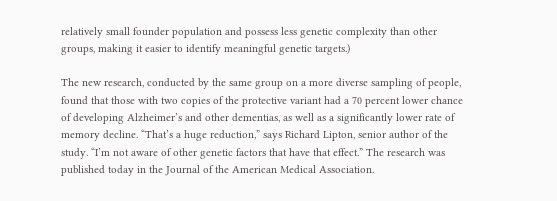relatively small founder population and possess less genetic complexity than other groups, making it easier to identify meaningful genetic targets.)

The new research, conducted by the same group on a more diverse sampling of people, found that those with two copies of the protective variant had a 70 percent lower chance of developing Alzheimer’s and other dementias, as well as a significantly lower rate of memory decline. “That’s a huge reduction,” says Richard Lipton, senior author of the study. “I’m not aware of other genetic factors that have that effect.” The research was published today in the Journal of the American Medical Association.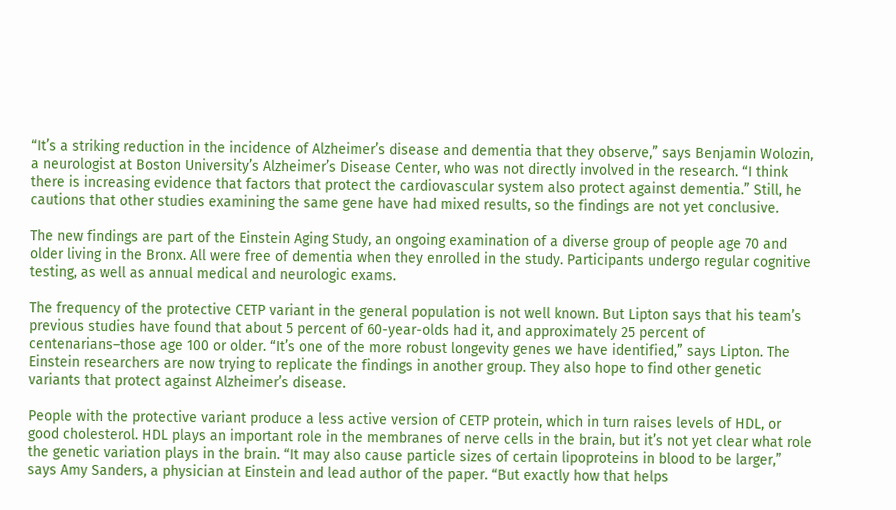“It’s a striking reduction in the incidence of Alzheimer’s disease and dementia that they observe,” says Benjamin Wolozin, a neurologist at Boston University’s Alzheimer’s Disease Center, who was not directly involved in the research. “I think there is increasing evidence that factors that protect the cardiovascular system also protect against dementia.” Still, he cautions that other studies examining the same gene have had mixed results, so the findings are not yet conclusive.

The new findings are part of the Einstein Aging Study, an ongoing examination of a diverse group of people age 70 and older living in the Bronx. All were free of dementia when they enrolled in the study. Participants undergo regular cognitive testing, as well as annual medical and neurologic exams.

The frequency of the protective CETP variant in the general population is not well known. But Lipton says that his team’s previous studies have found that about 5 percent of 60-year-olds had it, and approximately 25 percent of centenarians–those age 100 or older. “It’s one of the more robust longevity genes we have identified,” says Lipton. The Einstein researchers are now trying to replicate the findings in another group. They also hope to find other genetic variants that protect against Alzheimer’s disease.

People with the protective variant produce a less active version of CETP protein, which in turn raises levels of HDL, or good cholesterol. HDL plays an important role in the membranes of nerve cells in the brain, but it’s not yet clear what role the genetic variation plays in the brain. “It may also cause particle sizes of certain lipoproteins in blood to be larger,” says Amy Sanders, a physician at Einstein and lead author of the paper. “But exactly how that helps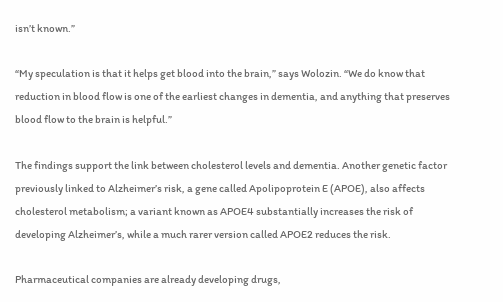isn’t known.”

“My speculation is that it helps get blood into the brain,” says Wolozin. “We do know that reduction in blood flow is one of the earliest changes in dementia, and anything that preserves blood flow to the brain is helpful.”

The findings support the link between cholesterol levels and dementia. Another genetic factor previously linked to Alzheimer’s risk, a gene called Apolipoprotein E (APOE), also affects cholesterol metabolism; a variant known as APOE4 substantially increases the risk of developing Alzheimer’s, while a much rarer version called APOE2 reduces the risk.

Pharmaceutical companies are already developing drugs,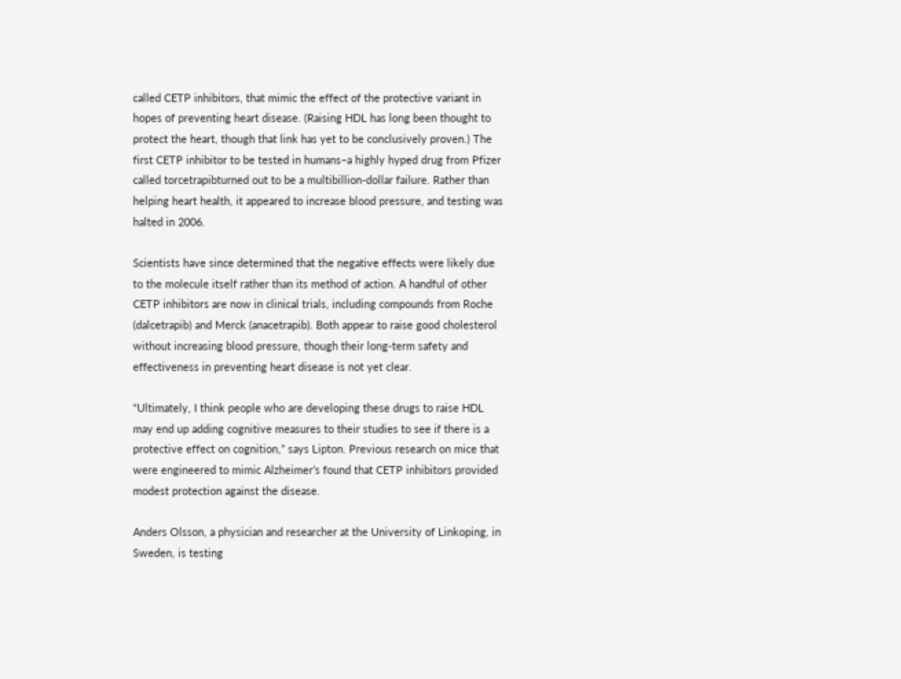called CETP inhibitors, that mimic the effect of the protective variant in hopes of preventing heart disease. (Raising HDL has long been thought to protect the heart, though that link has yet to be conclusively proven.) The first CETP inhibitor to be tested in humans–a highly hyped drug from Pfizer called torcetrapibturned out to be a multibillion-dollar failure. Rather than helping heart health, it appeared to increase blood pressure, and testing was halted in 2006.

Scientists have since determined that the negative effects were likely due to the molecule itself rather than its method of action. A handful of other CETP inhibitors are now in clinical trials, including compounds from Roche (dalcetrapib) and Merck (anacetrapib). Both appear to raise good cholesterol without increasing blood pressure, though their long-term safety and effectiveness in preventing heart disease is not yet clear.

“Ultimately, I think people who are developing these drugs to raise HDL may end up adding cognitive measures to their studies to see if there is a protective effect on cognition,” says Lipton. Previous research on mice that were engineered to mimic Alzheimer’s found that CETP inhibitors provided modest protection against the disease.

Anders Olsson, a physician and researcher at the University of Linkoping, in Sweden, is testing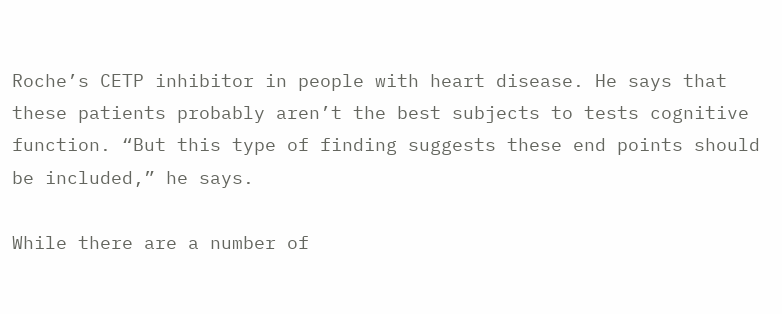Roche’s CETP inhibitor in people with heart disease. He says that these patients probably aren’t the best subjects to tests cognitive function. “But this type of finding suggests these end points should be included,” he says.

While there are a number of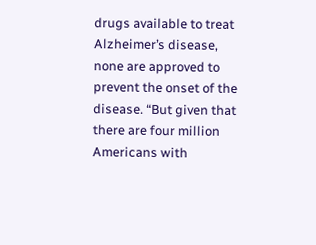drugs available to treat Alzheimer’s disease, none are approved to prevent the onset of the disease. “But given that there are four million Americans with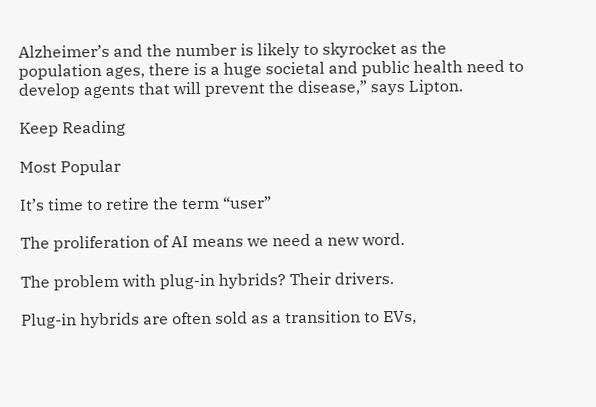Alzheimer’s and the number is likely to skyrocket as the population ages, there is a huge societal and public health need to develop agents that will prevent the disease,” says Lipton.

Keep Reading

Most Popular

It’s time to retire the term “user”

The proliferation of AI means we need a new word.

The problem with plug-in hybrids? Their drivers.

Plug-in hybrids are often sold as a transition to EVs,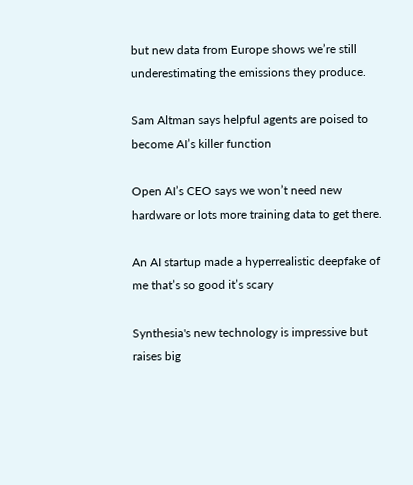but new data from Europe shows we’re still underestimating the emissions they produce.

Sam Altman says helpful agents are poised to become AI’s killer function

Open AI’s CEO says we won’t need new hardware or lots more training data to get there.

An AI startup made a hyperrealistic deepfake of me that’s so good it’s scary

Synthesia's new technology is impressive but raises big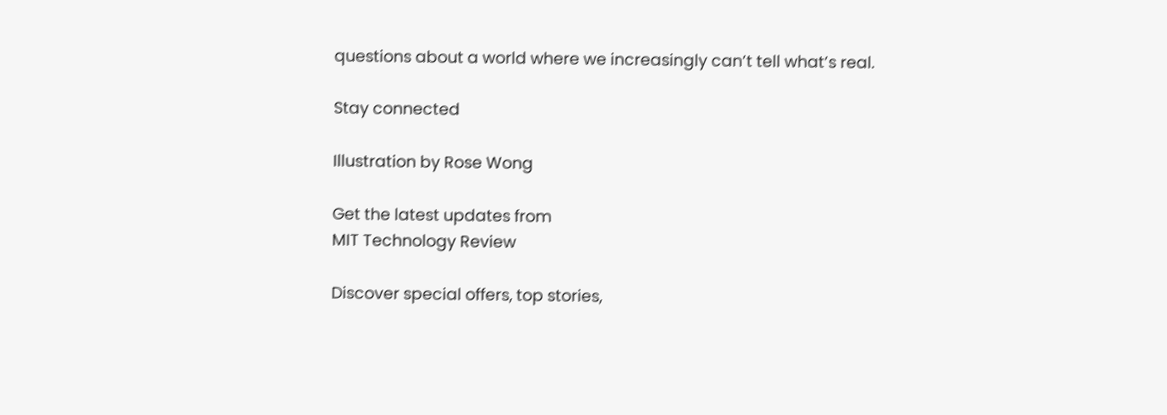questions about a world where we increasingly can’t tell what’s real.

Stay connected

Illustration by Rose Wong

Get the latest updates from
MIT Technology Review

Discover special offers, top stories,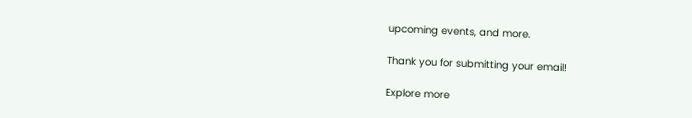upcoming events, and more.

Thank you for submitting your email!

Explore more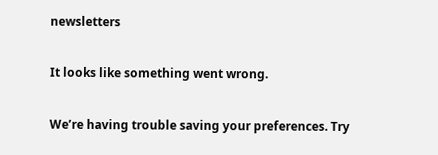newsletters

It looks like something went wrong.

We’re having trouble saving your preferences. Try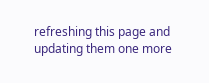refreshing this page and updating them one more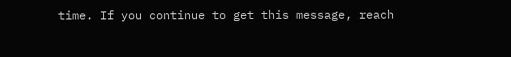time. If you continue to get this message, reach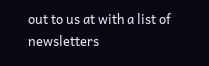out to us at with a list of newsletters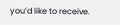you’d like to receive.